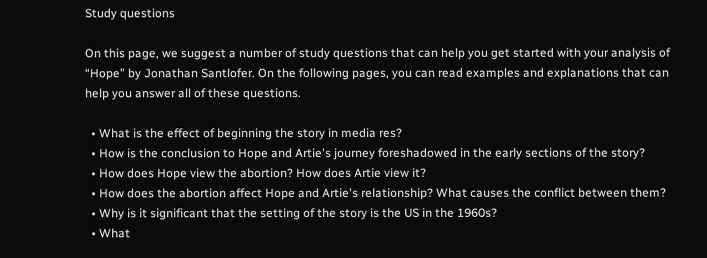Study questions

On this page, we suggest a number of study questions that can help you get started with your analysis of “Hope” by Jonathan Santlofer. On the following pages, you can read examples and explanations that can help you answer all of these questions.

  • What is the effect of beginning the story in media res?
  • How is the conclusion to Hope and Artie's journey foreshadowed in the early sections of the story?
  • How does Hope view the abortion? How does Artie view it?
  • How does the abortion affect Hope and Artie's relationship? What causes the conflict between them?
  • Why is it significant that the setting of the story is the US in the 1960s?
  • What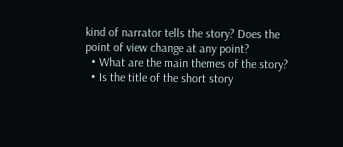kind of narrator tells the story? Does the point of view change at any point?
  • What are the main themes of the story?
  • Is the title of the short story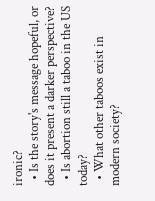ironic?
  • Is the story's message hopeful, or does it present a darker perspective?
  • Is abortion still a taboo in the US today?
  • What other taboos exist in modern society?